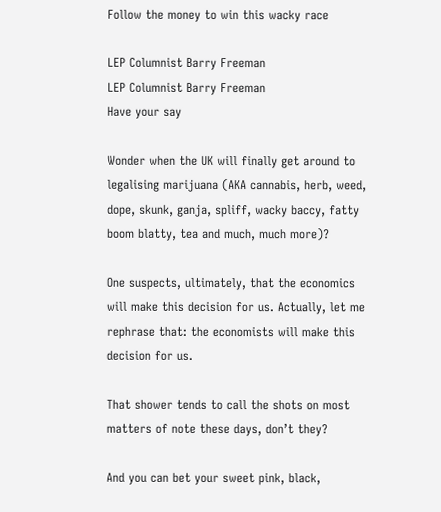Follow the money to win this wacky race

LEP Columnist Barry Freeman
LEP Columnist Barry Freeman
Have your say

Wonder when the UK will finally get around to legalising marijuana (AKA cannabis, herb, weed, dope, skunk, ganja, spliff, wacky baccy, fatty boom blatty, tea and much, much more)?

One suspects, ultimately, that the economics will make this decision for us. Actually, let me rephrase that: the economists will make this decision for us.

That shower tends to call the shots on most matters of note these days, don’t they?

And you can bet your sweet pink, black,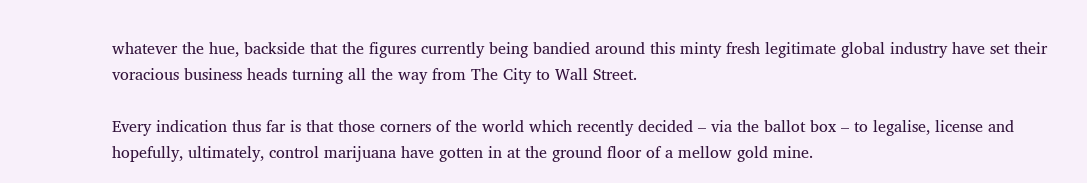whatever the hue, backside that the figures currently being bandied around this minty fresh legitimate global industry have set their voracious business heads turning all the way from The City to Wall Street.

Every indication thus far is that those corners of the world which recently decided – via the ballot box – to legalise, license and hopefully, ultimately, control marijuana have gotten in at the ground floor of a mellow gold mine.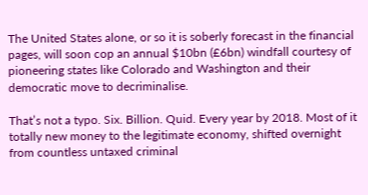The United States alone, or so it is soberly forecast in the financial pages, will soon cop an annual $10bn (£6bn) windfall courtesy of pioneering states like Colorado and Washington and their democratic move to decriminalise.

That’s not a typo. Six. Billion. Quid. Every year by 2018. Most of it totally new money to the legitimate economy, shifted overnight from countless untaxed criminal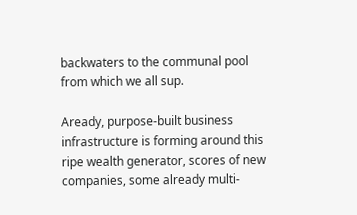backwaters to the communal pool from which we all sup.

Aready, purpose-built business infrastructure is forming around this ripe wealth generator, scores of new companies, some already multi-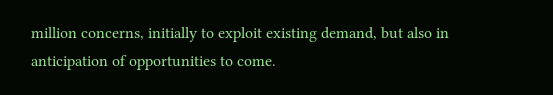million concerns, initially to exploit existing demand, but also in anticipation of opportunities to come.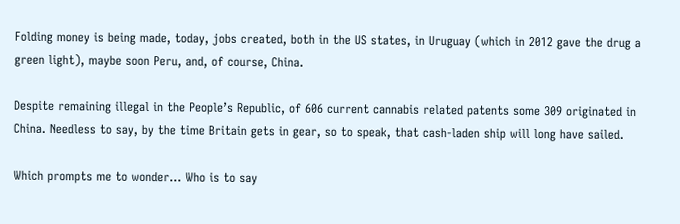Folding money is being made, today, jobs created, both in the US states, in Uruguay (which in 2012 gave the drug a green light), maybe soon Peru, and, of course, China.

Despite remaining illegal in the People’s Republic, of 606 current cannabis related patents some 309 originated in China. Needless to say, by the time Britain gets in gear, so to speak, that cash-laden ship will long have sailed.

Which prompts me to wonder... Who is to say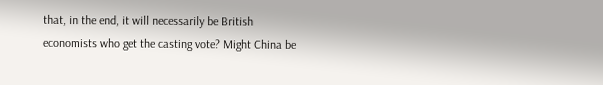that, in the end, it will necessarily be British economists who get the casting vote? Might China be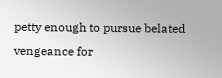petty enough to pursue belated vengeance for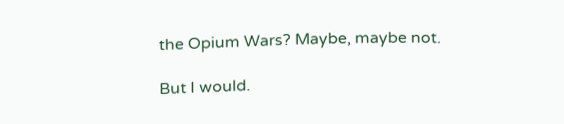the Opium Wars? Maybe, maybe not.

But I would.